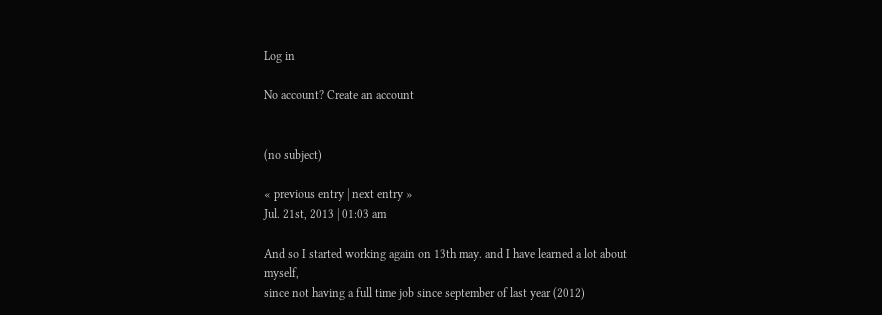Log in

No account? Create an account


(no subject)

« previous entry | next entry »
Jul. 21st, 2013 | 01:03 am

And so I started working again on 13th may. and I have learned a lot about myself,
since not having a full time job since september of last year (2012)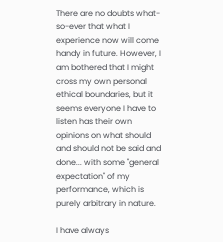There are no doubts what-so-ever that what I experience now will come handy in future. However, I am bothered that I might cross my own personal ethical boundaries, but it seems everyone I have to listen has their own opinions on what should and should not be said and done... with some "general expectation" of my performance, which is purely arbitrary in nature.

I have always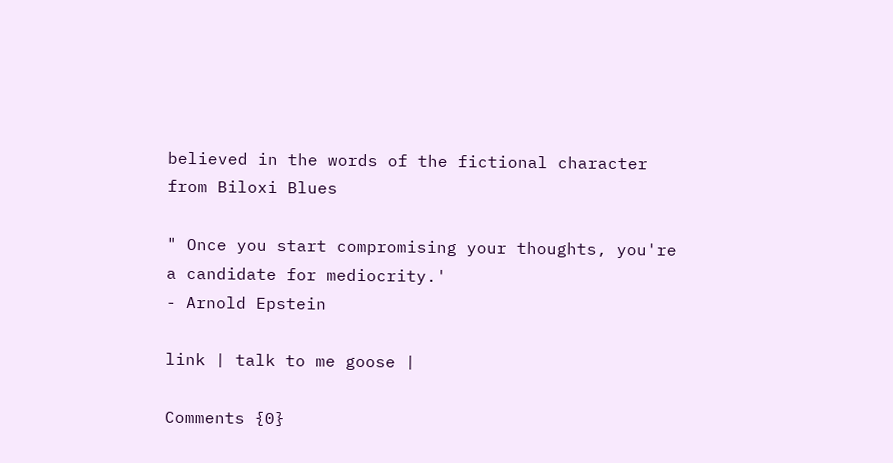believed in the words of the fictional character from Biloxi Blues

" Once you start compromising your thoughts, you're a candidate for mediocrity.'
- Arnold Epstein

link | talk to me goose |

Comments {0}